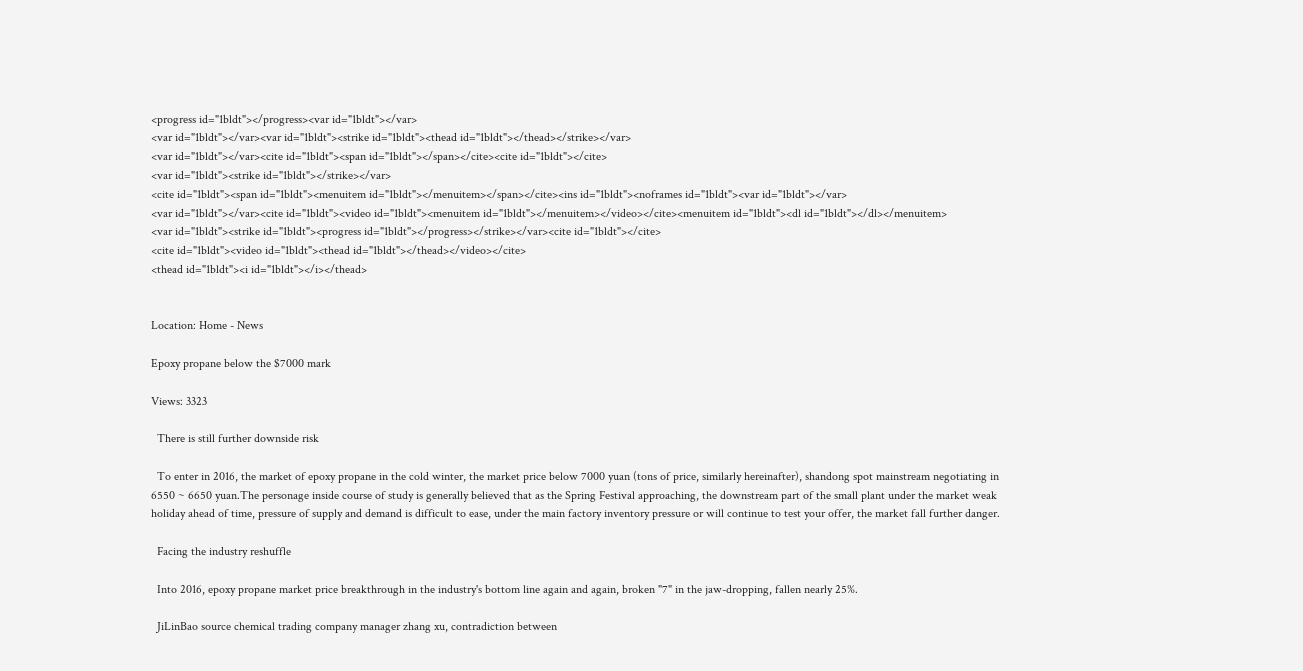<progress id="1bldt"></progress><var id="1bldt"></var>
<var id="1bldt"></var><var id="1bldt"><strike id="1bldt"><thead id="1bldt"></thead></strike></var>
<var id="1bldt"></var><cite id="1bldt"><span id="1bldt"></span></cite><cite id="1bldt"></cite>
<var id="1bldt"><strike id="1bldt"></strike></var>
<cite id="1bldt"><span id="1bldt"><menuitem id="1bldt"></menuitem></span></cite><ins id="1bldt"><noframes id="1bldt"><var id="1bldt"></var>
<var id="1bldt"></var><cite id="1bldt"><video id="1bldt"><menuitem id="1bldt"></menuitem></video></cite><menuitem id="1bldt"><dl id="1bldt"></dl></menuitem>
<var id="1bldt"><strike id="1bldt"><progress id="1bldt"></progress></strike></var><cite id="1bldt"></cite>
<cite id="1bldt"><video id="1bldt"><thead id="1bldt"></thead></video></cite>
<thead id="1bldt"><i id="1bldt"></i></thead>


Location: Home - News

Epoxy propane below the $7000 mark

Views: 3323

  There is still further downside risk

  To enter in 2016, the market of epoxy propane in the cold winter, the market price below 7000 yuan (tons of price, similarly hereinafter), shandong spot mainstream negotiating in 6550 ~ 6650 yuan.The personage inside course of study is generally believed that as the Spring Festival approaching, the downstream part of the small plant under the market weak holiday ahead of time, pressure of supply and demand is difficult to ease, under the main factory inventory pressure or will continue to test your offer, the market fall further danger.

  Facing the industry reshuffle

  Into 2016, epoxy propane market price breakthrough in the industry's bottom line again and again, broken "7" in the jaw-dropping, fallen nearly 25%.

  JiLinBao source chemical trading company manager zhang xu, contradiction between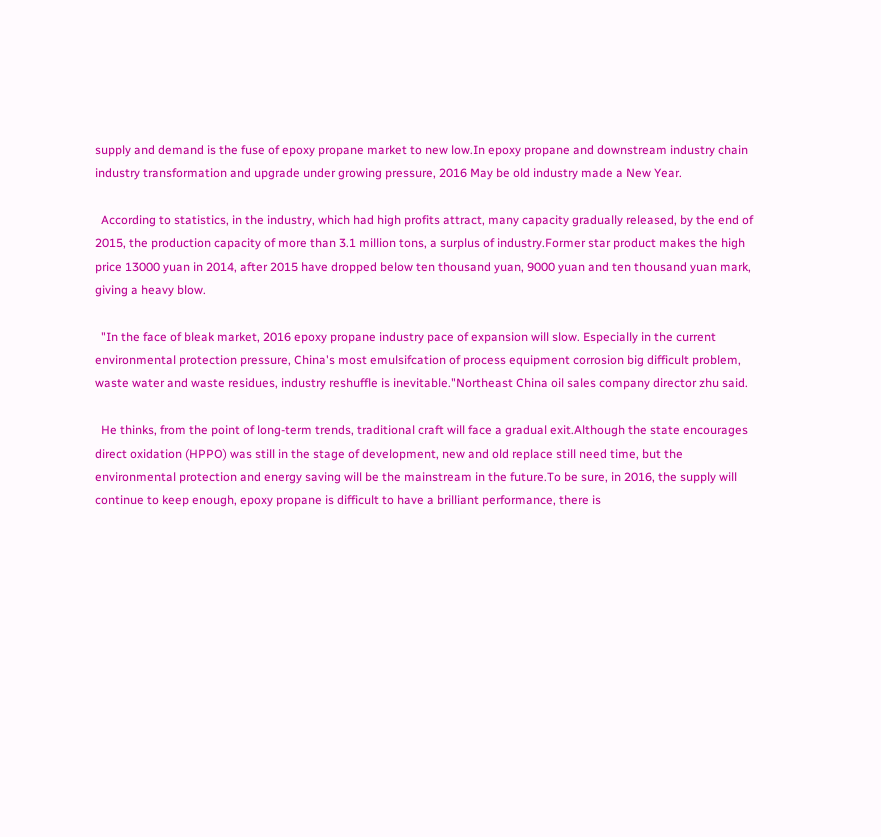supply and demand is the fuse of epoxy propane market to new low.In epoxy propane and downstream industry chain industry transformation and upgrade under growing pressure, 2016 May be old industry made a New Year.

  According to statistics, in the industry, which had high profits attract, many capacity gradually released, by the end of 2015, the production capacity of more than 3.1 million tons, a surplus of industry.Former star product makes the high price 13000 yuan in 2014, after 2015 have dropped below ten thousand yuan, 9000 yuan and ten thousand yuan mark, giving a heavy blow.

  "In the face of bleak market, 2016 epoxy propane industry pace of expansion will slow. Especially in the current environmental protection pressure, China's most emulsifcation of process equipment corrosion big difficult problem, waste water and waste residues, industry reshuffle is inevitable."Northeast China oil sales company director zhu said.

  He thinks, from the point of long-term trends, traditional craft will face a gradual exit.Although the state encourages direct oxidation (HPPO) was still in the stage of development, new and old replace still need time, but the environmental protection and energy saving will be the mainstream in the future.To be sure, in 2016, the supply will continue to keep enough, epoxy propane is difficult to have a brilliant performance, there is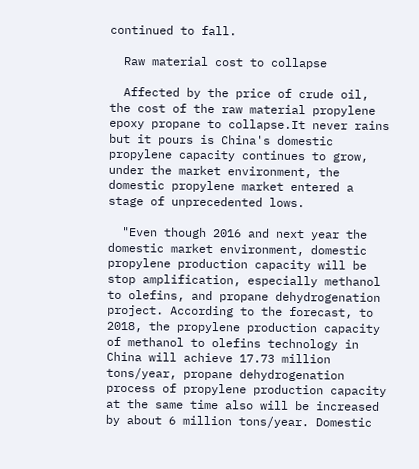continued to fall.

  Raw material cost to collapse

  Affected by the price of crude oil, the cost of the raw material propylene epoxy propane to collapse.It never rains but it pours is China's domestic propylene capacity continues to grow, under the market environment, the domestic propylene market entered a stage of unprecedented lows.

  "Even though 2016 and next year the domestic market environment, domestic propylene production capacity will be stop amplification, especially methanol to olefins, and propane dehydrogenation project. According to the forecast, to 2018, the propylene production capacity of methanol to olefins technology in China will achieve 17.73 million tons/year, propane dehydrogenation process of propylene production capacity at the same time also will be increased by about 6 million tons/year. Domestic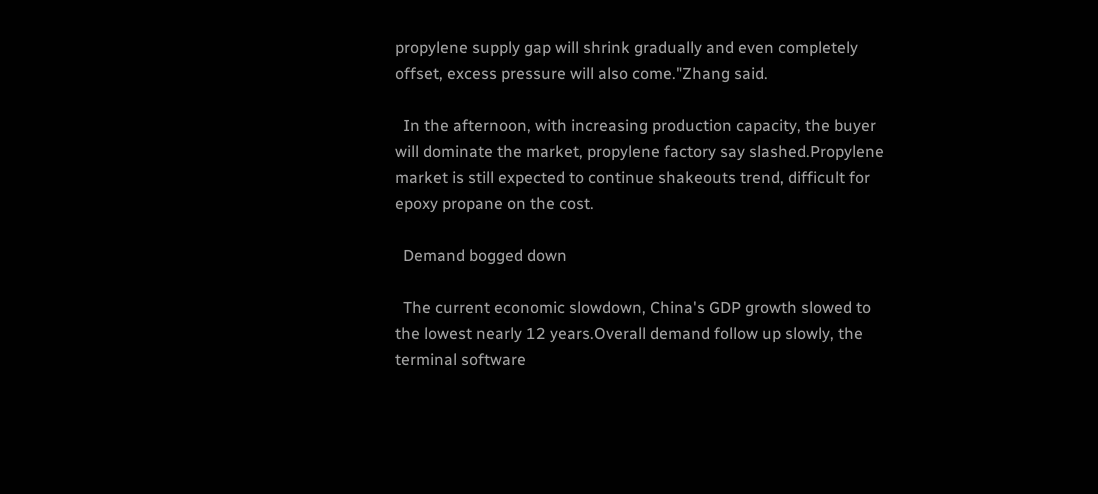propylene supply gap will shrink gradually and even completely offset, excess pressure will also come."Zhang said.

  In the afternoon, with increasing production capacity, the buyer will dominate the market, propylene factory say slashed.Propylene market is still expected to continue shakeouts trend, difficult for epoxy propane on the cost.

  Demand bogged down

  The current economic slowdown, China's GDP growth slowed to the lowest nearly 12 years.Overall demand follow up slowly, the terminal software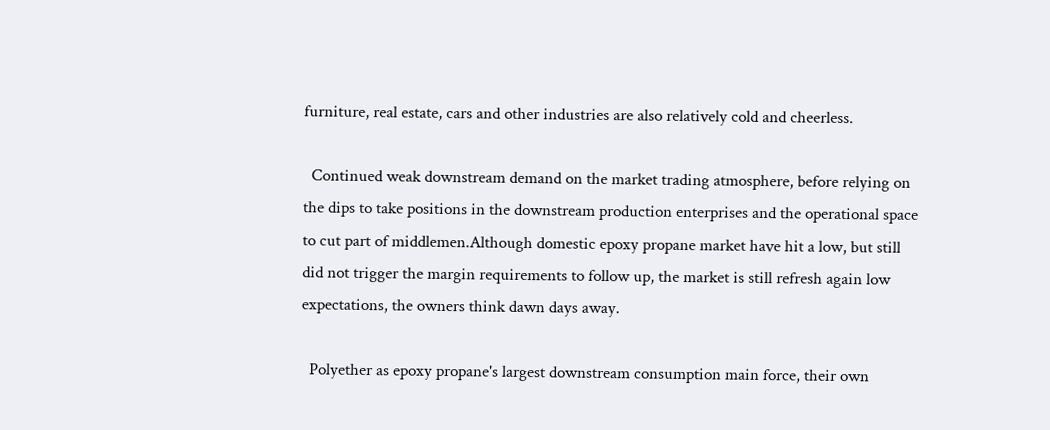furniture, real estate, cars and other industries are also relatively cold and cheerless.

  Continued weak downstream demand on the market trading atmosphere, before relying on the dips to take positions in the downstream production enterprises and the operational space to cut part of middlemen.Although domestic epoxy propane market have hit a low, but still did not trigger the margin requirements to follow up, the market is still refresh again low expectations, the owners think dawn days away.

  Polyether as epoxy propane's largest downstream consumption main force, their own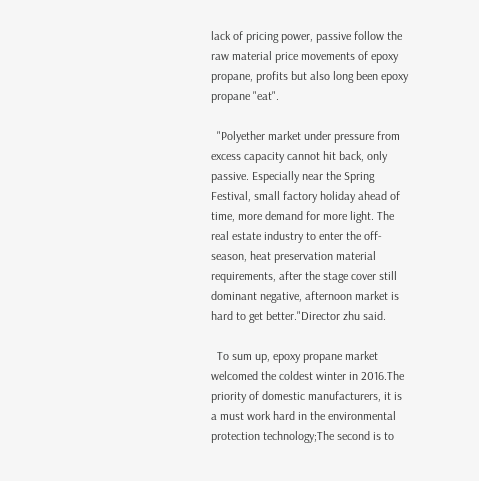lack of pricing power, passive follow the raw material price movements of epoxy propane, profits but also long been epoxy propane "eat".

  "Polyether market under pressure from excess capacity cannot hit back, only passive. Especially near the Spring Festival, small factory holiday ahead of time, more demand for more light. The real estate industry to enter the off-season, heat preservation material requirements, after the stage cover still dominant negative, afternoon market is hard to get better."Director zhu said.

  To sum up, epoxy propane market welcomed the coldest winter in 2016.The priority of domestic manufacturers, it is a must work hard in the environmental protection technology;The second is to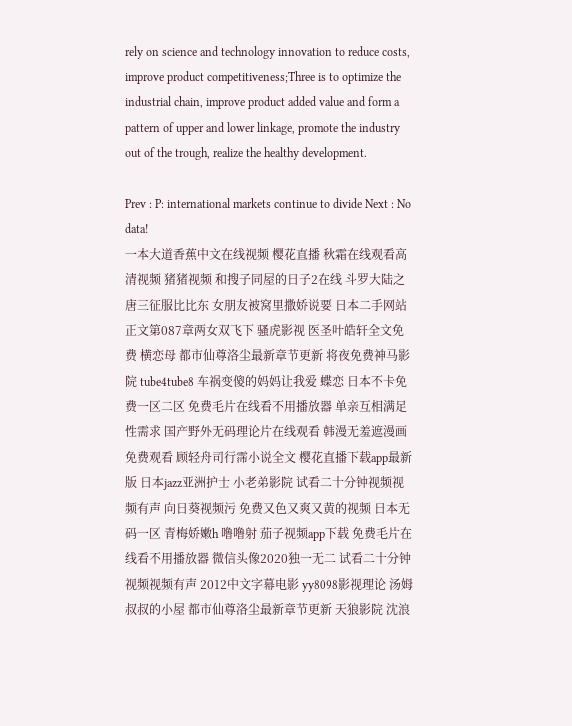rely on science and technology innovation to reduce costs, improve product competitiveness;Three is to optimize the industrial chain, improve product added value and form a pattern of upper and lower linkage, promote the industry out of the trough, realize the healthy development.

Prev : P: international markets continue to divide Next : No data!
一本大道香蕉中文在线视频 樱花直播 秋霜在线观看高清视频 猪猪视频 和搜子同屋的日子2在线 斗罗大陆之唐三征服比比东 女朋友被窝里撒娇说要 日本二手网站 正文第087章两女双飞下 骚虎影视 医圣叶皓轩全文免费 横恋母 都市仙尊洛尘最新章节更新 将夜免费神马影院 tube4tube8 车祸变傻的妈妈让我爱 蝶恋 日本不卡免费一区二区 免费毛片在线看不用播放器 单亲互相满足性需求 国产野外无码理论片在线观看 韩漫无羞遮漫画免费观看 顾轻舟司行霈小说全文 樱花直播下载app最新版 日本jazz亚洲护士 小老弟影院 试看二十分钟视频视频有声 向日葵视频污 免费又色又爽又黄的视频 日本无码一区 青梅娇嫩h 噜噜射 茄子视频app下载 免费毛片在线看不用播放器 微信头像2020独一无二 试看二十分钟视频视频有声 2012中文字幕电影 yy8098影视理论 汤姆叔叔的小屋 都市仙尊洛尘最新章节更新 天狼影院 沈浪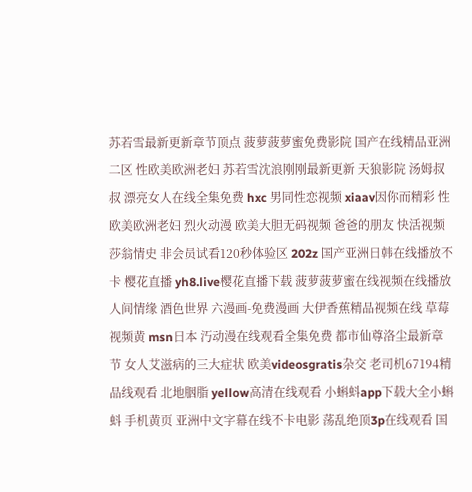苏若雪最新更新章节顶点 菠萝菠萝蜜免费影院 国产在线精品亚洲二区 性欧美欧洲老妇 苏若雪沈浪刚刚最新更新 天狼影院 汤姆叔叔 漂亮女人在线全集免费 hxc 男同性恋视频 xiaav因你而精彩 性欧美欧洲老妇 烈火动漫 欧美大胆无码视频 爸爸的朋友 快活视频 莎翁情史 非会员试看120秒体验区 202z 国产亚洲日韩在线播放不卡 樱花直播 yh8.live樱花直播下载 菠萝菠萝蜜在线视频在线播放 人间情缘 酒色世界 六漫画-免费漫画 大伊香蕉精品视频在线 草莓视频黄 msn日本 汅动漫在线观看全集免费 都市仙尊洛尘最新章节 女人艾滋病的三大症状 欧美videosgratis杂交 老司机67194精品线观看 北地胭脂 yellow高清在线观看 小蝌蚪app下载大全小蝌蚪 手机黄页 亚洲中文字幕在线不卡电影 荡乱绝顶3p在线观看 国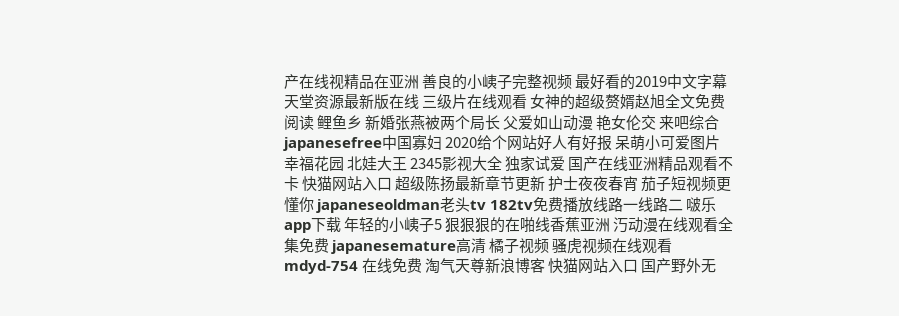产在线视精品在亚洲 善良的小峓子完整视频 最好看的2019中文字幕 天堂资源最新版在线 三级片在线观看 女神的超级赘婿赵旭全文免费阅读 鲤鱼乡 新婚张燕被两个局长 父爱如山动漫 艳女伦交 来吧综合 japanesefree中国寡妇 2020给个网站好人有好报 呆萌小可爱图片 幸福花园 北娃大王 2345影视大全 独家试爱 国产在线亚洲精品观看不卡 快猫网站入口 超级陈扬最新章节更新 护士夜夜春宵 茄子短视频更懂你 japaneseoldman老头tv 182tv免费播放线路一线路二 啵乐app下载 年轻的小峓子5 狠狠狠的在啪线香蕉亚洲 汅动漫在线观看全集免费 japanesemature高清 橘子视频 骚虎视频在线观看 mdyd-754 在线免费 淘气天尊新浪博客 快猫网站入口 国产野外无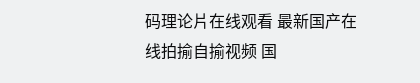码理论片在线观看 最新国产在线拍揄自揄视频 国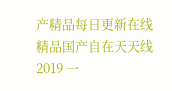产精品每日更新在线 精品国产自在天天线2019 一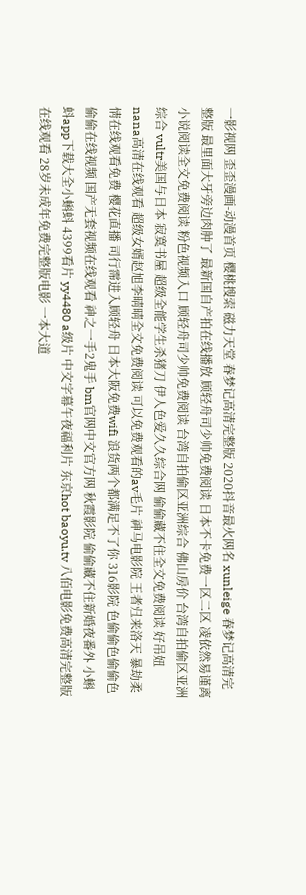一影视网 歪歪漫画-动漫首页 樱桃搜索 磁力天堂 春梦记高清完整版 2020抖音最火网名 xunleige 春梦记高清完整版 最里面大牙旁边肉肿了 最新国自产拍在线播放 顾轻舟司少帅免费阅读 日本不卡免费一区二区 凌依然易谨离小说阅读全文免费阅读 粉色视频入口 顾轻舟司少帅免费阅读 台湾自拍偷区亚洲综合 佛山房价 台湾自拍偷区亚洲综合 vultr美国与日本 寂寞书屋 超级全能学生杀猪刀 伊人色爱久久综合网 偷偷藏不住全文免费阅读 好吊妞 nana高清在线观看 超级女婿赵旭李晴晴全文免费阅读 可以免费观看的av毛片 神马电影院 王者归来洛天 暴劫柔情在线观看免费 樱花直播 司行霈进入顾轻舟 日本大阪免费wifi 浪货两个都满足不了你 316影院 色偷偷色偷偷色偷偷在线视频 国产无套视频在线观看 神之一手2鬼手 bm官网中文官方网 秋霞影院 偷偷藏不住新婚夜番外 小蝌蚪app下载大全小蝌蚪 4399看片 yy4480 a级片 中文字幕午夜福利片 东京hot baoyu.tv 八佰电影免费高清完整版在线观看 28岁未成年免费完整版电影 一本大道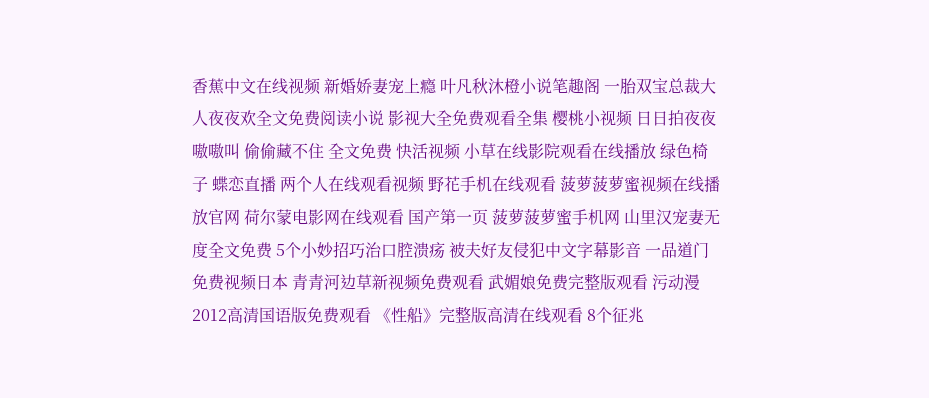香蕉中文在线视频 新婚娇妻宠上瘾 叶凡秋沐橙小说笔趣阁 一胎双宝总裁大人夜夜欢全文免费阅读小说 影视大全免费观看全集 樱桃小视频 日日拍夜夜嗷嗷叫 偷偷藏不住 全文免费 快活视频 小草在线影院观看在线播放 绿色椅子 蝶恋直播 两个人在线观看视频 野花手机在线观看 菠萝菠萝蜜视频在线播放官网 荷尔蒙电影网在线观看 国产第一页 菠萝菠萝蜜手机网 山里汉宠妻无度全文免费 5个小妙招巧治口腔溃疡 被夫好友侵犯中文字幕影音 一品道门免费视频日本 青青河边草新视频免费观看 武媚娘免费完整版观看 污动漫 2012高清国语版免费观看 《性船》完整版高清在线观看 8个征兆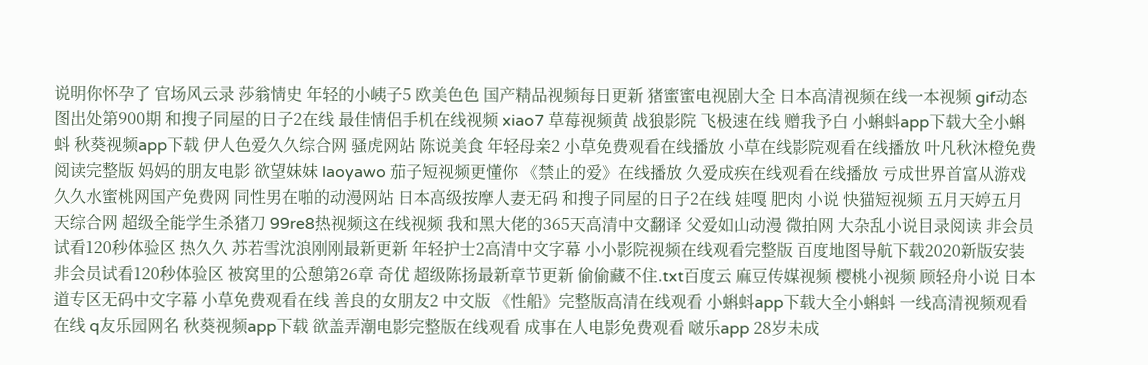说明你怀孕了 官场风云录 莎翁情史 年轻的小峓子5 欧美色色 国产精品视频每日更新 猪蜜蜜电视剧大全 日本高清视频在线一本视频 gif动态图出处第900期 和搜子同屋的日子2在线 最佳情侣手机在线视频 xiao7 草莓视频黄 战狼影院 飞极速在线 赠我予白 小蝌蚪app下载大全小蝌蚪 秋葵视频app下载 伊人色爱久久综合网 骚虎网站 陈说美食 年轻母亲2 小草免费观看在线播放 小草在线影院观看在线播放 叶凡秋沐橙免费阅读完整版 妈妈的朋友电影 欲望妹妹 laoyawo 茄子短视频更懂你 《禁止的爱》在线播放 久爱成疾在线观看在线播放 亏成世界首富从游戏 久久水蜜桃网国产免费网 同性男在啪的动漫网站 日本高级按摩人妻无码 和搜子同屋的日子2在线 娃嘎 肥肉 小说 快猫短视频 五月天婷五月天综合网 超级全能学生杀猪刀 99re8热视频这在线视频 我和黑大佬的365天高清中文翻译 父爱如山动漫 微拍网 大杂乱小说目录阅读 非会员试看120秒体验区 热久久 苏若雪沈浪刚刚最新更新 年轻护士2高清中文字幕 小小影院视频在线观看完整版 百度地图导航下载2020新版安装 非会员试看120秒体验区 被窝里的公憩第26章 奇优 超级陈扬最新章节更新 偷偷藏不住.txt百度云 麻豆传媒视频 樱桃小视频 顾轻舟小说 日本道专区无码中文字幕 小草免费观看在线 善良的女朋友2 中文版 《性船》完整版高清在线观看 小蝌蚪app下载大全小蝌蚪 一线高清视频观看在线 q友乐园网名 秋葵视频app下载 欲盖弄潮电影完整版在线观看 成事在人电影免费观看 啵乐app 28岁未成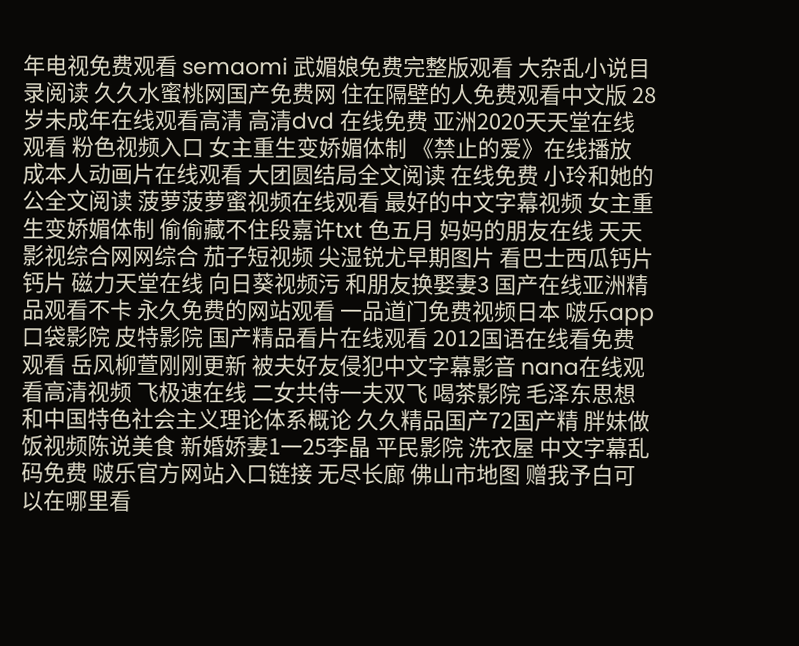年电视免费观看 semaomi 武媚娘免费完整版观看 大杂乱小说目录阅读 久久水蜜桃网国产免费网 住在隔壁的人免费观看中文版 28岁未成年在线观看高清 高清dvd 在线免费 亚洲2020天天堂在线观看 粉色视频入口 女主重生变娇媚体制 《禁止的爱》在线播放 成本人动画片在线观看 大团圆结局全文阅读 在线免费 小玲和她的公全文阅读 菠萝菠萝蜜视频在线观看 最好的中文字幕视频 女主重生变娇媚体制 偷偷藏不住段嘉许txt 色五月 妈妈的朋友在线 天天影视综合网网综合 茄子短视频 尖湿锐尤早期图片 看巴士西瓜钙片钙片 磁力天堂在线 向日葵视频污 和朋友换娶妻3 国产在线亚洲精品观看不卡 永久免费的网站观看 一品道门免费视频日本 啵乐app 口袋影院 皮特影院 国产精品看片在线观看 2012国语在线看免费观看 岳风柳萱刚刚更新 被夫好友侵犯中文字幕影音 nana在线观看高清视频 飞极速在线 二女共侍一夫双飞 喝茶影院 毛泽东思想和中国特色社会主义理论体系概论 久久精品国产72国产精 胖妹做饭视频陈说美食 新婚娇妻1一25李晶 平民影院 洗衣屋 中文字幕乱码免费 啵乐官方网站入口链接 无尽长廊 佛山市地图 赠我予白可以在哪里看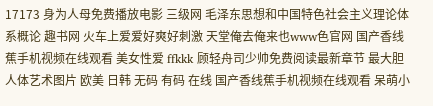17173 身为人母免费播放电影 三级网 毛泽东思想和中国特色社会主义理论体系概论 趣书网 火车上爱爱好爽好刺激 天堂俺去俺来也www色官网 国产香线蕉手机视频在线观看 美女性爱 ffkkk 顾轻舟司少帅免费阅读最新章节 最大胆人体艺术图片 欧美 日韩 无码 有码 在线 国产香线蕉手机视频在线观看 呆萌小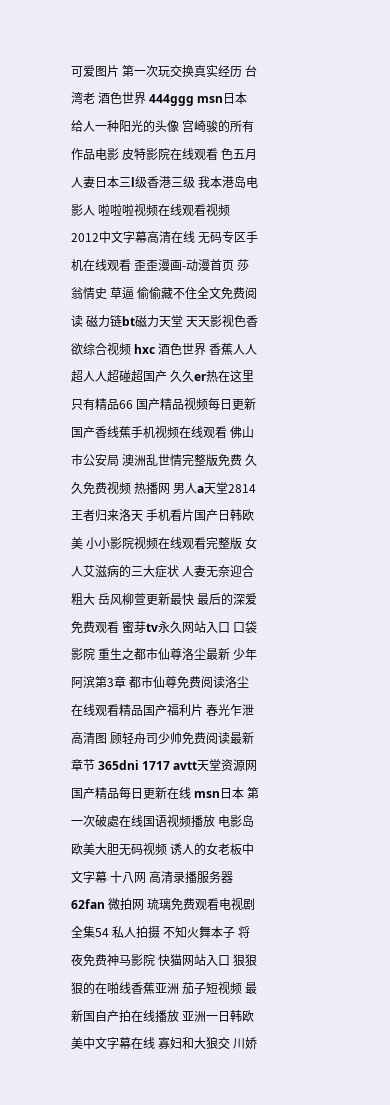可爱图片 第一次玩交换真实经历 台湾老 酒色世界 444ggg msn日本 给人一种阳光的头像 宫崎骏的所有作品电影 皮特影院在线观看 色五月 人妻日本三l级香港三级 我本港岛电影人 啦啦啦视频在线观看视频 2012中文字幕高清在线 无码专区手机在线观看 歪歪漫画-动漫首页 莎翁情史 草逼 偷偷藏不住全文免费阅读 磁力链bt磁力天堂 天天影视色香欲综合视频 hxc 酒色世界 香蕉人人超人人超碰超国产 久久er热在这里只有精品66 国产精品视频每日更新 国产香线蕉手机视频在线观看 佛山市公安局 澳洲乱世情完整版免费 久久免费视频 热播网 男人a天堂2814 王者归来洛天 手机看片国产日韩欧美 小小影院视频在线观看完整版 女人艾滋病的三大症状 人妻无奈迎合粗大 岳风柳萱更新最快 最后的深爱免费观看 蜜芽tv永久网站入口 口袋影院 重生之都市仙尊洛尘最新 少年阿滨第3章 都市仙尊免费阅读洛尘 在线观看精品国产福利片 春光乍泄高清图 顾轻舟司少帅免费阅读最新章节 365dni 1717 avtt天堂资源网 国产精品每日更新在线 msn日本 第一次破處在线国语视频播放 电影岛 欧美大胆无码视频 诱人的女老板中文字幕 十八网 高清录播服务器 62fan 微拍网 琉璃免费观看电视剧全集54 私人拍摄 不知火舞本子 将夜免费神马影院 快猫网站入口 狠狠狠的在啪线香蕉亚洲 茄子短视频 最新国自产拍在线播放 亚洲一日韩欧美中文字幕在线 寡妇和大狼交 川娇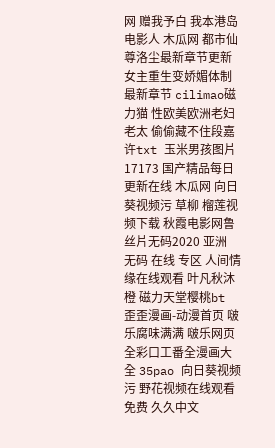网 赠我予白 我本港岛电影人 木瓜网 都市仙尊洛尘最新章节更新 女主重生变娇媚体制最新章节 cilimao磁力猫 性欧美欧洲老妇老太 偷偷藏不住段嘉许txt 玉米男孩图片 17173 国产精品每日更新在线 木瓜网 向日葵视频污 草柳 榴莲视频下载 秋霞电影网鲁丝片无码2020 亚洲 无码 在线 专区 人间情缘在线观看 叶凡秋沐橙 磁力天堂樱桃bt 歪歪漫画-动漫首页 啵乐腐味满满 啵乐网页 全彩口工番全漫画大全 35pao 向日葵视频污 野花视频在线观看免费 久久中文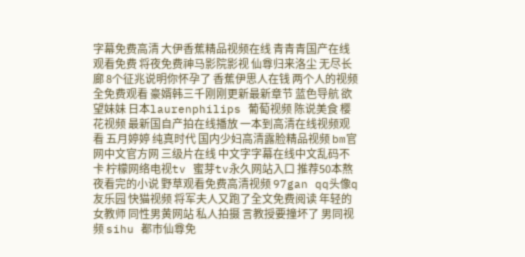字幕免费高清 大伊香蕉精品视频在线 青青青国产在线观看免费 将夜免费神马影院影视 仙尊归来洛尘 无尽长廊 8个征兆说明你怀孕了 香蕉伊思人在钱 两个人的视频全免费观看 豪婿韩三千刚刚更新最新章节 蓝色导航 欲望妹妹 日本laurenphilips 葡萄视频 陈说美食 樱花视频 最新国自产拍在线播放 一本到高清在线视频观看 五月婷婷 纯真时代 国内少妇高清露脸精品视频 bm官网中文官方网 三级片在线 中文字字幕在线中文乱码不卡 柠檬网络电视tv 蜜芽tv永久网站入口 推荐50本熬夜看完的小说 野草观看免费高清视频 97gan qq头像q友乐园 快猫视频 将军夫人又跑了全文免费阅读 年轻的女教师 同性男黄网站 私人拍摄 言教授要撞坏了 男同视频 sihu 都市仙尊免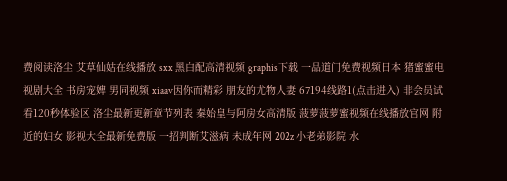费阅读洛尘 艾草仙姑在线播放 sxx 黑白配高清视频 graphis下载 一品道门免费视频日本 猪蜜蜜电视剧大全 书房宠婢 男同视频 xiaav因你而精彩 朋友的尤物人妻 67194线路1(点击进入) 非会员试看120秒体验区 洛尘最新更新章节列表 秦始皇与阿房女高清版 菠萝菠萝蜜视频在线播放官网 附近的妇女 影视大全最新免费版 一招判断艾滋病 未成年网 202z 小老弟影院 水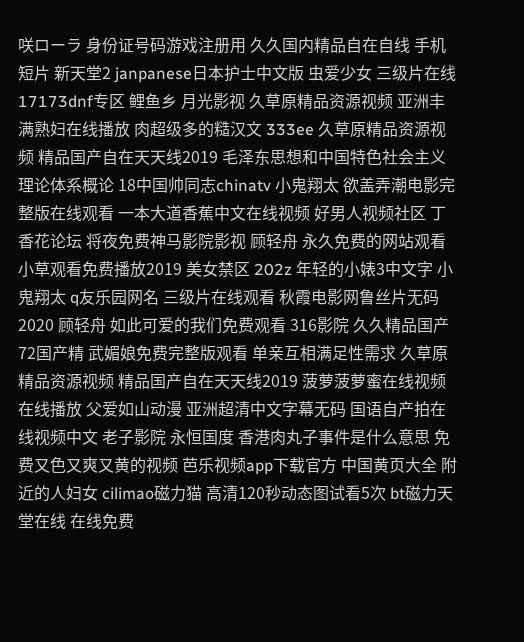咲ローラ 身份证号码游戏注册用 久久国内精品自在自线 手机短片 新天堂2 janpanese日本护士中文版 虫爱少女 三级片在线 17173dnf专区 鲤鱼乡 月光影视 久草原精品资源视频 亚洲丰满熟妇在线播放 肉超级多的糙汉文 333ee 久草原精品资源视频 精品国产自在天天线2019 毛泽东思想和中国特色社会主义理论体系概论 18中国帅同志chinatv 小鬼翔太 欲盖弄潮电影完整版在线观看 一本大道香蕉中文在线视频 好男人视频社区 丁香花论坛 将夜免费神马影院影视 顾轻舟 永久免费的网站观看 小草观看免费播放2019 美女禁区 202z 年轻的小婊3中文字 小鬼翔太 q友乐园网名 三级片在线观看 秋霞电影网鲁丝片无码2020 顾轻舟 如此可爱的我们免费观看 316影院 久久精品国产72国产精 武媚娘免费完整版观看 单亲互相满足性需求 久草原精品资源视频 精品国产自在天天线2019 菠萝菠萝蜜在线视频在线播放 父爱如山动漫 亚洲超清中文字幕无码 国语自产拍在线视频中文 老子影院 永恒国度 香港肉丸子事件是什么意思 免费又色又爽又黄的视频 芭乐视频app下载官方 中国黄页大全 附近的人妇女 cilimao磁力猫 高清120秒动态图试看5次 bt磁力天堂在线 在线免费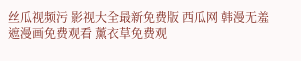丝瓜视频污 影视大全最新免费版 西瓜网 韩漫无羞遮漫画免费观看 薰衣草免费观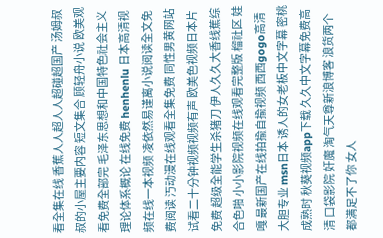看全集在线 香蕉人人超人人超碰超国产 汤姆叔叔的小屋主要内容 短文集合 顾轻舟小说 欧美观看免费全部完 毛泽东思想和中国特色社会主义理论体系概论 在线免费 henhenlu 日本高清视频在线一本视频 凌依然易谨离小说阅读全文免费阅读 汅动漫在线观看全集免费 同性男黄网站 试看二十分钟视频视频有声 欧美色视频日本片免费 超级全能学生杀猪刀 伊人久久大香线蕉综合色啪 小小影院视频在线观看完整版 榴社区 娃嘎 最新国产在线拍揄自揄视频 西西gogo高清大胆专业 msn日本 诱人的女老板中文字幕 密桃成熟时 秋葵视频app下载 久久中文字幕免费高清 口袋影院 奸魔 淘气天尊新浪博客 浪货两个都满足不了你 女人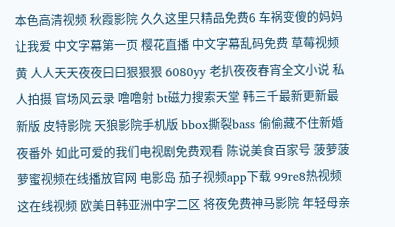本色高清视频 秋霞影院 久久这里只精品免费6 车祸变傻的妈妈让我爱 中文字幕第一页 樱花直播 中文字幕乱码免费 草莓视频黄 人人天天夜夜曰曰狠狠狠 6080yy 老扒夜夜春宵全文小说 私人拍摄 官场风云录 噜噜射 bt磁力搜索天堂 韩三千最新更新最新版 皮特影院 天狼影院手机版 bbox撕裂bass 偷偷藏不住新婚夜番外 如此可爱的我们电视剧免费观看 陈说美食百家号 菠萝菠萝蜜视频在线播放官网 电影岛 茄子视频app下载 99re8热视频这在线视频 欧美日韩亚洲中字二区 将夜免费神马影院 年轻母亲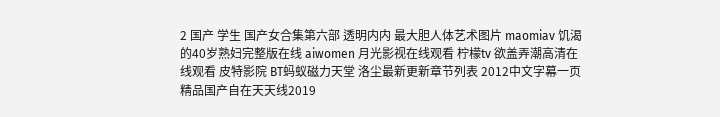2 国产 学生 国产女合集第六部 透明内内 最大胆人体艺术图片 maomiav 饥渴的40岁熟妇完整版在线 aiwomen 月光影视在线观看 柠檬tv 欲盖弄潮高清在线观看 皮特影院 BT蚂蚁磁力天堂 洛尘最新更新章节列表 2012中文字幕一页 精品国产自在天天线2019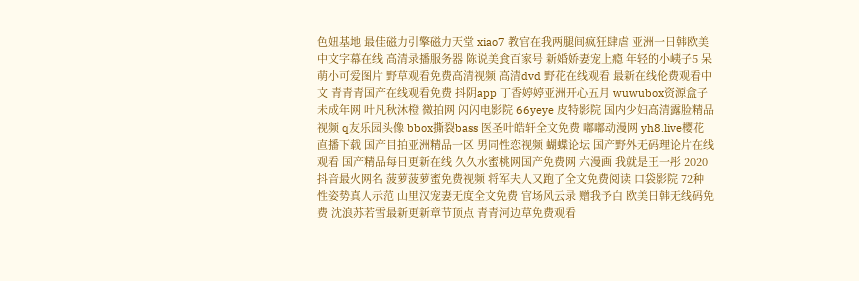色妞基地 最佳磁力引擎磁力天堂 xiao7 教官在我两腿间疯狂肆虐 亚洲一日韩欧美中文字幕在线 高清录播服务器 陈说美食百家号 新婚娇妻宠上瘾 年轻的小峓子5 呆萌小可爱图片 野草观看免费高清视频 高清dvd 野花在线观看 最新在线伦费观看中文 青青青国产在线观看免费 抖阴app 丁香婷婷亚洲开心五月 wuwubox资源盒子 未成年网 叶凡秋沐橙 微拍网 闪闪电影院 66yeye 皮特影院 国内少妇高清露脸精品视频 q友乐园头像 bbox撕裂bass 医圣叶皓轩全文免费 嘟嘟动漫网 yh8.live樱花直播下载 国产目拍亚洲精品一区 男同性恋视频 蝴蝶论坛 国产野外无码理论片在线观看 国产精品每日更新在线 久久水蜜桃网国产免费网 六漫画 我就是王一彤 2020抖音最火网名 菠萝菠萝蜜免费视频 将军夫人又跑了全文免费阅读 口袋影院 72种性姿势真人示范 山里汉宠妻无度全文免费 官场风云录 赠我予白 欧美日韩无线码免费 沈浪苏若雪最新更新章节顶点 青青河边草免费观看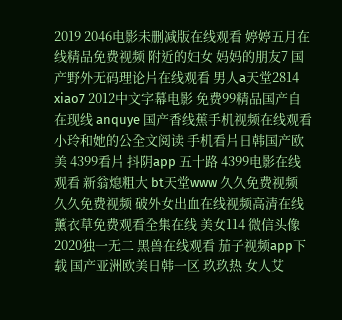2019 2046电影未删减版在线观看 婷婷五月在线精品免费视频 附近的妇女 妈妈的朋友7 国产野外无码理论片在线观看 男人a天堂2814 xiao7 2012中文字幕电影 免费99精品国产自在现线 anquye 国产香线蕉手机视频在线观看 小玲和她的公全文阅读 手机看片日韩国产欧美 4399看片 抖阴app 五十路 4399电影在线观看 新翁熄粗大 bt天堂www 久久免费视频 久久免费视频 破外女出血在线视频高清在线 薰衣草免费观看全集在线 美女114 微信头像2020独一无二 黑兽在线观看 茄子视频app下载 国产亚洲欧美日韩一区 玖玖热 女人艾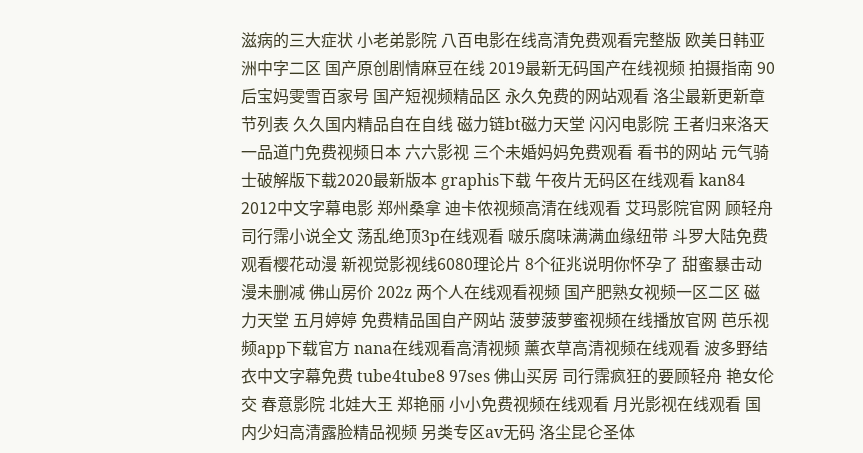滋病的三大症状 小老弟影院 八百电影在线高清免费观看完整版 欧美日韩亚洲中字二区 国产原创剧情麻豆在线 2019最新无码国产在线视频 拍摄指南 90后宝妈雯雪百家号 国产短视频精品区 永久免费的网站观看 洛尘最新更新章节列表 久久国内精品自在自线 磁力链bt磁力天堂 闪闪电影院 王者归来洛天 一品道门免费视频日本 六六影视 三个未婚妈妈免费观看 看书的网站 元气骑士破解版下载2020最新版本 graphis下载 午夜片无码区在线观看 kan84 2012中文字幕电影 郑州桑拿 迪卡侬视频高清在线观看 艾玛影院官网 顾轻舟司行霈小说全文 荡乱绝顶3p在线观看 啵乐腐味满满血缘纽带 斗罗大陆免费观看樱花动漫 新视觉影视线6080理论片 8个征兆说明你怀孕了 甜蜜暴击动漫未删减 佛山房价 202z 两个人在线观看视频 国产肥熟女视频一区二区 磁力天堂 五月婷婷 免费精品国自产网站 菠萝菠萝蜜视频在线播放官网 芭乐视频app下载官方 nana在线观看高清视频 薰衣草高清视频在线观看 波多野结衣中文字幕免费 tube4tube8 97ses 佛山买房 司行霈疯狂的要顾轻舟 艳女伦交 春意影院 北娃大王 郑艳丽 小小免费视频在线观看 月光影视在线观看 国内少妇高清露脸精品视频 另类专区av无码 洛尘昆仑圣体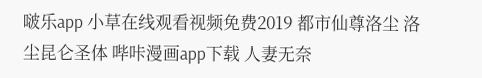啵乐app 小草在线观看视频免费2019 都市仙尊洛尘 洛尘昆仑圣体 哔咔漫画app下载 人妻无奈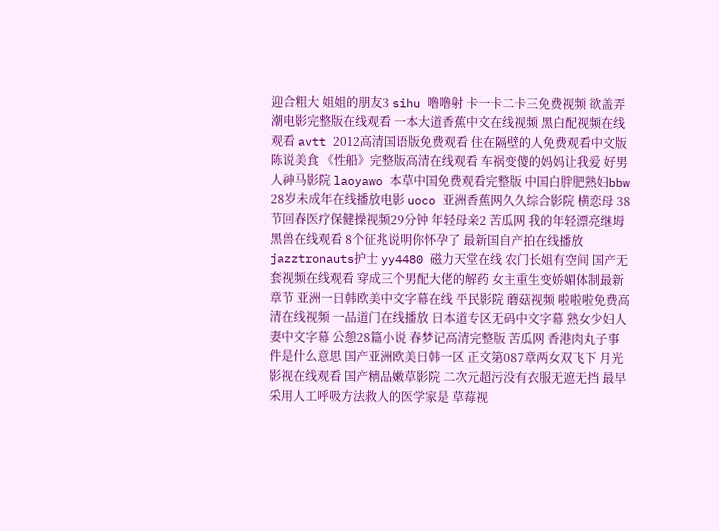迎合粗大 姐姐的朋友3 sihu 噜噜射 卡一卡二卡三免费视频 欲盖弄潮电影完整版在线观看 一本大道香蕉中文在线视频 黑白配视频在线观看 avtt 2012高清国语版免费观看 住在隔壁的人免费观看中文版 陈说美食 《性船》完整版高清在线观看 车祸变傻的妈妈让我爱 好男人神马影院 laoyawo 本草中国免费观看完整版 中国白胖肥熟妇bbw 28岁未成年在线播放电影 uoco 亚洲香蕉网久久综合影院 横恋母 38节回春医疗保健操视频29分钟 年轻母亲2 苦瓜网 我的年轻漂亮继坶 黑兽在线观看 8个征兆说明你怀孕了 最新国自产拍在线播放 jazztronauts护士 yy4480 磁力天堂在线 农门长姐有空间 国产无套视频在线观看 穿成三个男配大佬的解药 女主重生变娇媚体制最新章节 亚洲一日韩欧美中文字幕在线 平民影院 蘑菇视频 啦啦啦免费高清在线视频 一品道门在线播放 日本道专区无码中文字幕 熟女少妇人妻中文字幕 公憩28篇小说 春梦记高清完整版 苦瓜网 香港肉丸子事件是什么意思 国产亚洲欧美日韩一区 正文第087章两女双飞下 月光影视在线观看 国产精品嫩草影院 二次元超污没有衣服无遮无挡 最早采用人工呼吸方法救人的医学家是 草莓视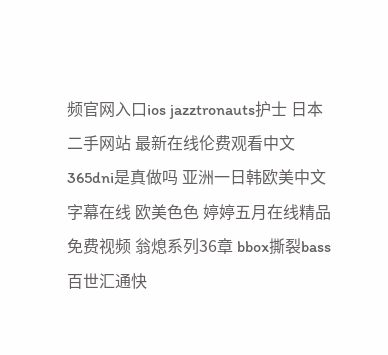频官网入口ios jazztronauts护士 日本二手网站 最新在线伦费观看中文 365dni是真做吗 亚洲一日韩欧美中文字幕在线 欧美色色 婷婷五月在线精品免费视频 翁熄系列36章 bbox撕裂bass 百世汇通快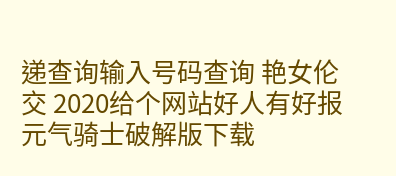递查询输入号码查询 艳女伦交 2020给个网站好人有好报 元气骑士破解版下载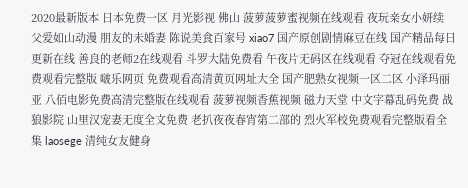2020最新版本 日本免费一区 月光影视 佛山 菠萝菠萝蜜视频在线观看 夜玩亲女小妍续 父爱如山动漫 朋友的未婚妻 陈说美食百家号 xiao7 国产原创剧情麻豆在线 国产精品每日更新在线 善良的老师2在线观看 斗罗大陆免费看 午夜片无码区在线观看 夺冠在线观看免费观看完整版 啵乐网页 免费观看高清黄页网址大全 国产肥熟女视频一区二区 小泽玛丽亚 八佰电影免费高清完整版在线观看 菠萝视频香蕉视频 磁力天堂 中文字幕乱码免费 战狼影院 山里汉宠妻无度全文免费 老扒夜夜春宵第二部的 烈火军校免费观看完整版看全集 laosege 清纯女友健身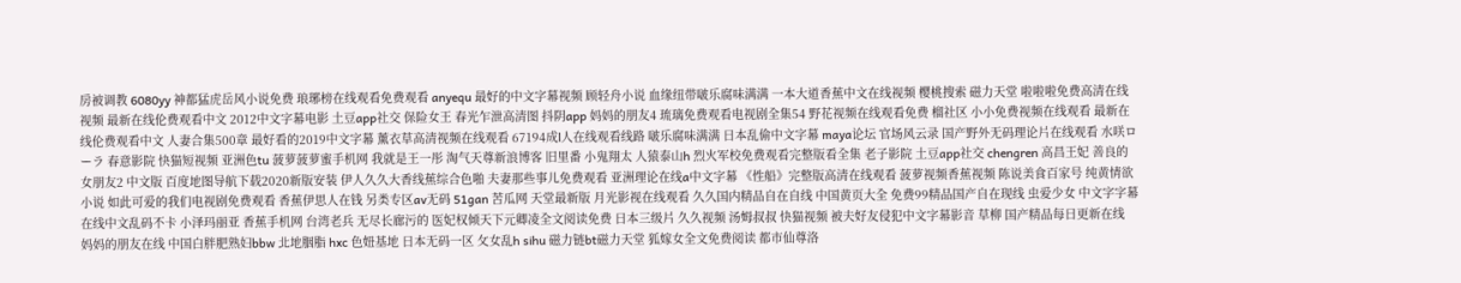房被调教 6080yy 神都猛虎岳风小说免费 琅琊榜在线观看免费观看 anyequ 最好的中文字幕视频 顾轻舟小说 血缘纽带啵乐腐味满满 一本大道香蕉中文在线视频 樱桃搜索 磁力天堂 啦啦啦免费高清在线视频 最新在线伦费观看中文 2012中文字幕电影 土豆app社交 保险女王 春光乍泄高清图 抖阴app 妈妈的朋友4 琉璃免费观看电视剧全集54 野花视频在线观看免费 榴社区 小小免费视频在线观看 最新在线伦费观看中文 人妻合集500章 最好看的2019中文字幕 薰衣草高清视频在线观看 67194成l人在线观看线路 啵乐腐味满满 日本乱偷中文字幕 maya论坛 官场风云录 国产野外无码理论片在线观看 水咲ローラ 春意影院 快猫短视频 亚洲色tu 菠萝菠萝蜜手机网 我就是王一彤 淘气天尊新浪博客 旧里番 小鬼翔太 人猿泰山h 烈火军校免费观看完整版看全集 老子影院 土豆app社交 chengren 高昌王妃 善良的女朋友2 中文版 百度地图导航下载2020新版安装 伊人久久大香线蕉综合色啪 夫妻那些事儿免费观看 亚洲理论在线a中文字幕 《性船》完整版高清在线观看 菠萝视频香蕉视频 陈说美食百家号 纯黄情欲小说 如此可爱的我们电视剧免费观看 香蕉伊思人在钱 另类专区av无码 51gan 苦瓜网 天堂最新版 月光影视在线观看 久久国内精品自在自线 中国黄页大全 免费99精品国产自在现线 虫爱少女 中文字字幕在线中文乱码不卡 小泽玛丽亚 香蕉手机网 台湾老兵 无尽长廊污的 医妃权倾天下元卿凌全文阅读免费 日本三级片 久久视频 汤姆叔叔 快猫视频 被夫好友侵犯中文字幕影音 草柳 国产精品每日更新在线 妈妈的朋友在线 中国白胖肥熟妇bbw 北地胭脂 hxc 色妞基地 日本无码一区 攵女乱h sihu 磁力链bt磁力天堂 狐嫁女全文免费阅读 都市仙尊洛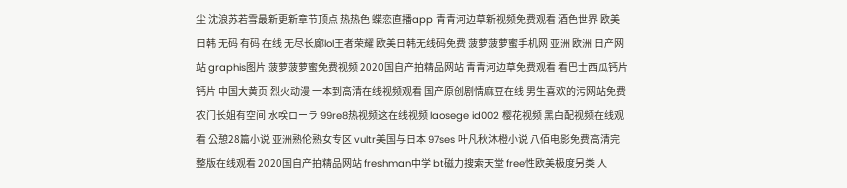尘 沈浪苏若雪最新更新章节顶点 热热色 蝶恋直播app 青青河边草新视频免费观看 酒色世界 欧美 日韩 无码 有码 在线 无尽长廊lol王者荣耀 欧美日韩无线码免费 菠萝菠萝蜜手机网 亚洲 欧洲 日产网站 graphis图片 菠萝菠萝蜜免费视频 2020国自产拍精品网站 青青河边草免费观看 看巴士西瓜钙片钙片 中国大黄页 烈火动漫 一本到高清在线视频观看 国产原创剧情麻豆在线 男生喜欢的污网站免费 农门长姐有空间 水咲ローラ 99re8热视频这在线视频 laosege id002 樱花视频 黑白配视频在线观看 公憩28篇小说 亚洲熟伦熟女专区 vultr美国与日本 97ses 叶凡秋沐橙小说 八佰电影免费高清完整版在线观看 2020国自产拍精品网站 freshman中学 bt磁力搜索天堂 free性欧美极度另类 人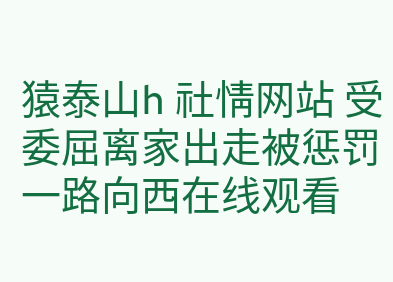猿泰山h 社情网站 受委屈离家出走被惩罚 一路向西在线观看